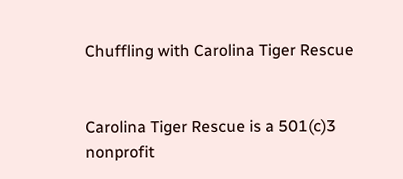Chuffling with Carolina Tiger Rescue


Carolina Tiger Rescue is a 501(c)3 nonprofit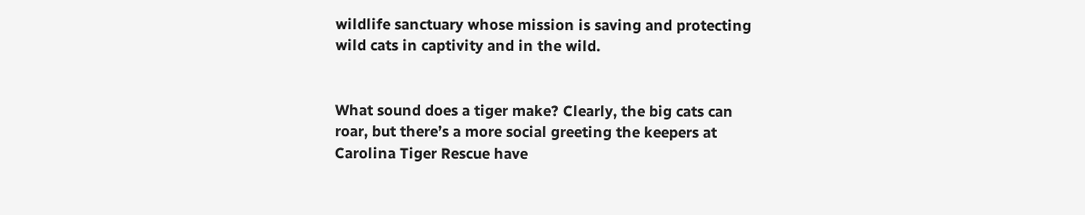wildlife sanctuary whose mission is saving and protecting wild cats in captivity and in the wild.


What sound does a tiger make? Clearly, the big cats can roar, but there’s a more social greeting the keepers at Carolina Tiger Rescue have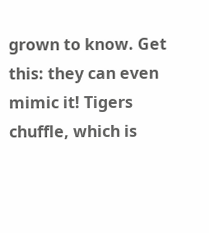grown to know. Get this: they can even mimic it! Tigers chuffle, which is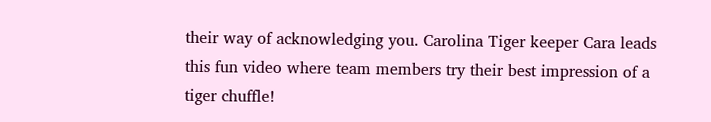their way of acknowledging you. Carolina Tiger keeper Cara leads this fun video where team members try their best impression of a tiger chuffle!